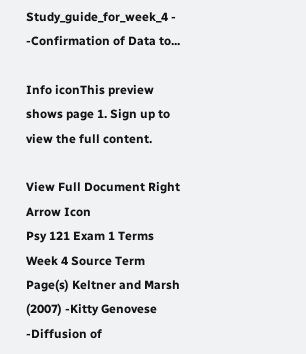Study_guide_for_week_4 - -Confirmation of Data to...

Info iconThis preview shows page 1. Sign up to view the full content.

View Full Document Right Arrow Icon
Psy 121 Exam 1 Terms Week 4 Source Term Page(s) Keltner and Marsh (2007) -Kitty Genovese -Diffusion of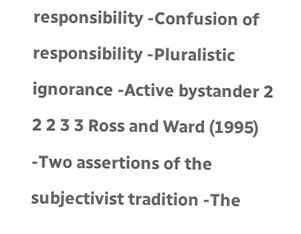responsibility -Confusion of responsibility -Pluralistic ignorance -Active bystander 2 2 2 3 3 Ross and Ward (1995) -Two assertions of the subjectivist tradition -The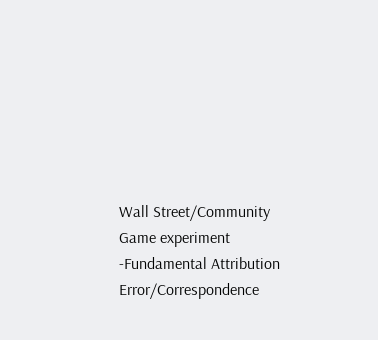Wall Street/Community Game experiment -Fundamental Attribution Error/Correspondence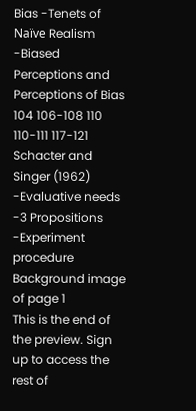Bias -Tenets of Naïve Realism -Biased Perceptions and Perceptions of Bias 104 106-108 110 110-111 117-121 Schacter and Singer (1962) -Evaluative needs -3 Propositions -Experiment procedure
Background image of page 1
This is the end of the preview. Sign up to access the rest of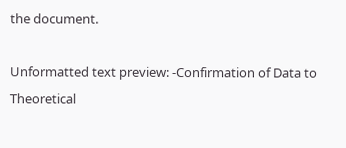the document.

Unformatted text preview: -Confirmation of Data to Theoretical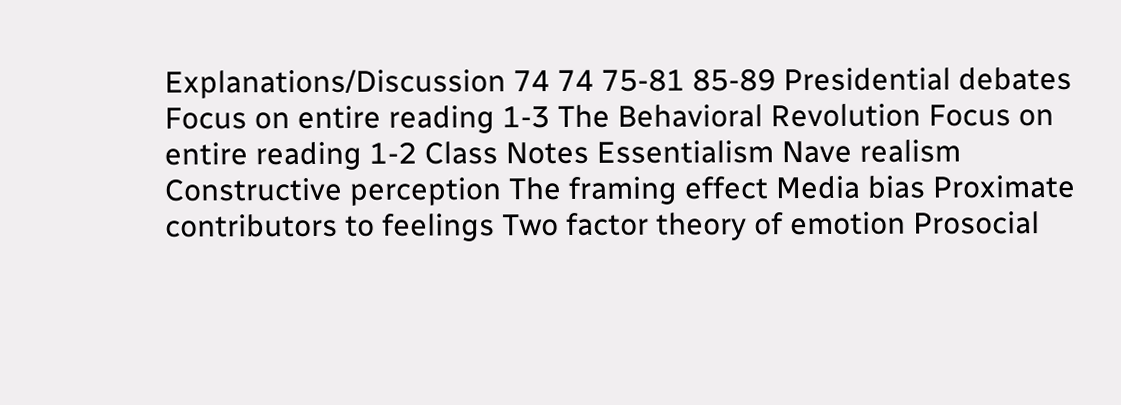Explanations/Discussion 74 74 75-81 85-89 Presidential debates Focus on entire reading 1-3 The Behavioral Revolution Focus on entire reading 1-2 Class Notes Essentialism Nave realism Constructive perception The framing effect Media bias Proximate contributors to feelings Two factor theory of emotion Prosocial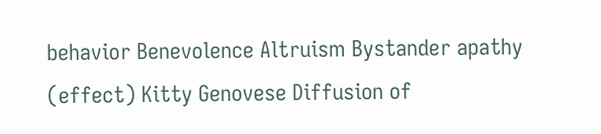behavior Benevolence Altruism Bystander apathy (effect) Kitty Genovese Diffusion of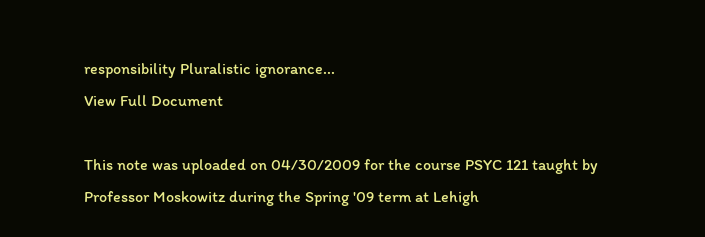responsibility Pluralistic ignorance...
View Full Document

This note was uploaded on 04/30/2009 for the course PSYC 121 taught by Professor Moskowitz during the Spring '09 term at Lehigh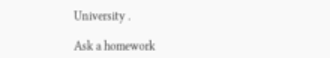University .

Ask a homework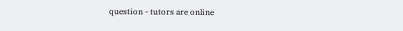question - tutors are online